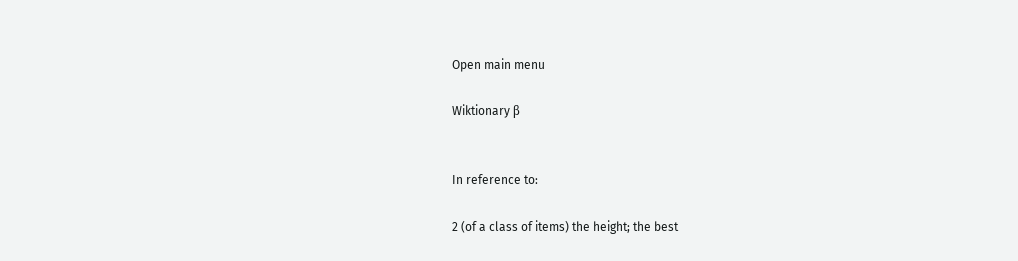Open main menu

Wiktionary β


In reference to:

2 (of a class of items) the height; the best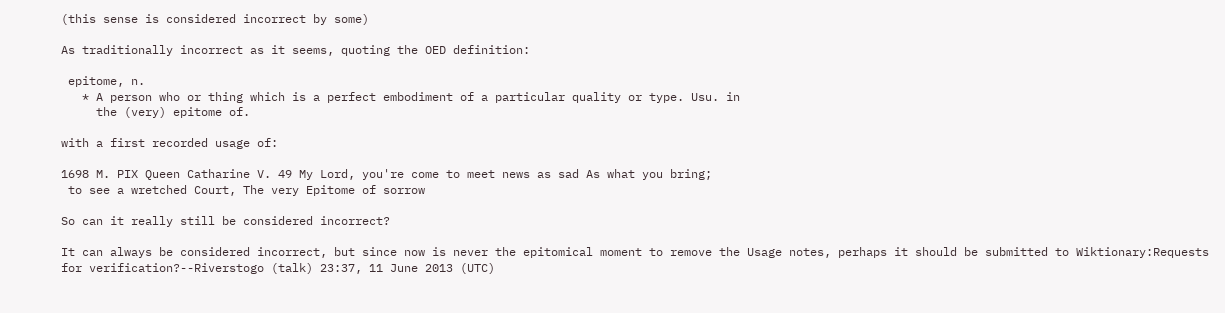(this sense is considered incorrect by some)

As traditionally incorrect as it seems, quoting the OED definition:

 epitome, n.
   * A person who or thing which is a perfect embodiment of a particular quality or type. Usu. in
     the (very) epitome of.

with a first recorded usage of:

1698 M. PIX Queen Catharine V. 49 My Lord, you're come to meet news as sad As what you bring;
 to see a wretched Court, The very Epitome of sorrow

So can it really still be considered incorrect?

It can always be considered incorrect, but since now is never the epitomical moment to remove the Usage notes, perhaps it should be submitted to Wiktionary:Requests for verification?--Riverstogo (talk) 23:37, 11 June 2013 (UTC)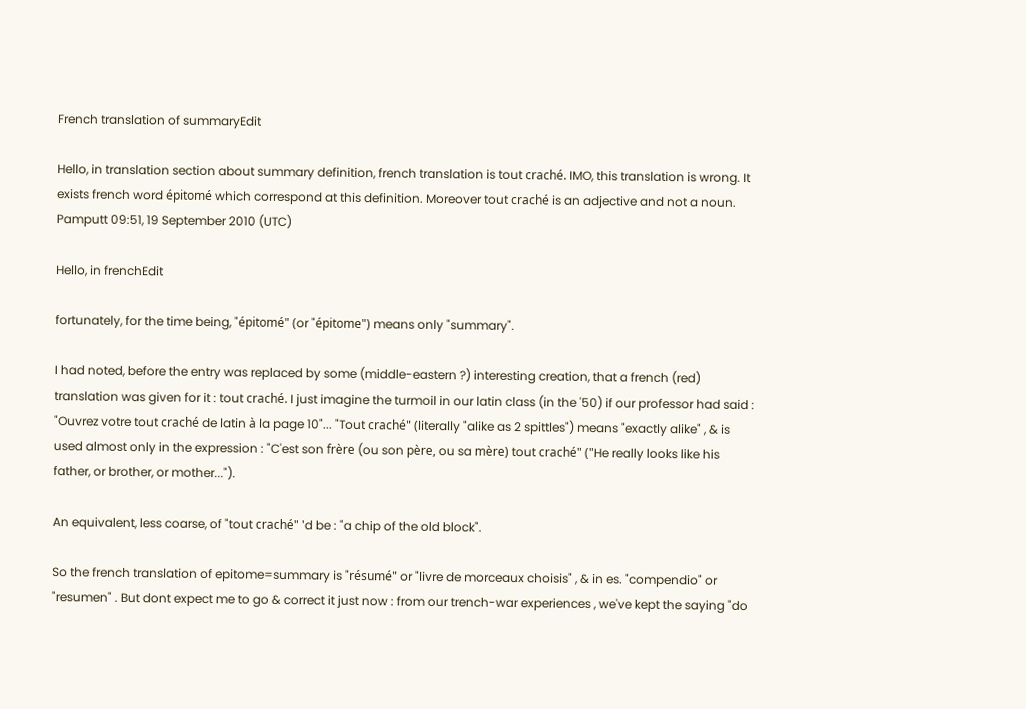French translation of summaryEdit

Hello, in translation section about summary definition, french translation is tout craché. IMO, this translation is wrong. It exists french word épitomé which correspond at this definition. Moreover tout craché is an adjective and not a noun. Pamputt 09:51, 19 September 2010 (UTC)

Hello, in frenchEdit

fortunately, for the time being, "épitomé" (or "épitome") means only "summary".

I had noted, before the entry was replaced by some (middle-eastern ?) interesting creation, that a french (red) translation was given for it : tout craché. I just imagine the turmoil in our latin class (in the '50) if our professor had said : "Ouvrez votre tout craché de latin à la page 10"... "Tout craché" (literally "alike as 2 spittles") means "exactly alike" , & is used almost only in the expression : "C'est son frère (ou son père, ou sa mère) tout craché" ("He really looks like his father, or brother, or mother...").

An equivalent, less coarse, of "tout craché" 'd be : "a chip of the old block".

So the french translation of epitome=summary is "résumé" or "livre de morceaux choisis" , & in es. "compendio" or "resumen" . But dont expect me to go & correct it just now : from our trench-war experiences , we've kept the saying "do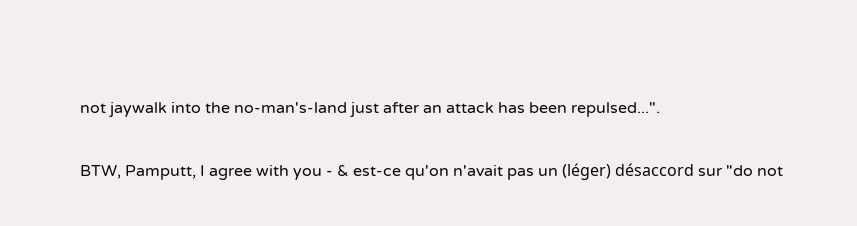not jaywalk into the no-man's-land just after an attack has been repulsed...".

BTW, Pamputt, I agree with you - & est-ce qu'on n'avait pas un (léger) désaccord sur "do not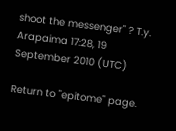shoot the messenger" ? T.y. Arapaima 17:28, 19 September 2010 (UTC)

Return to "epitome" page.